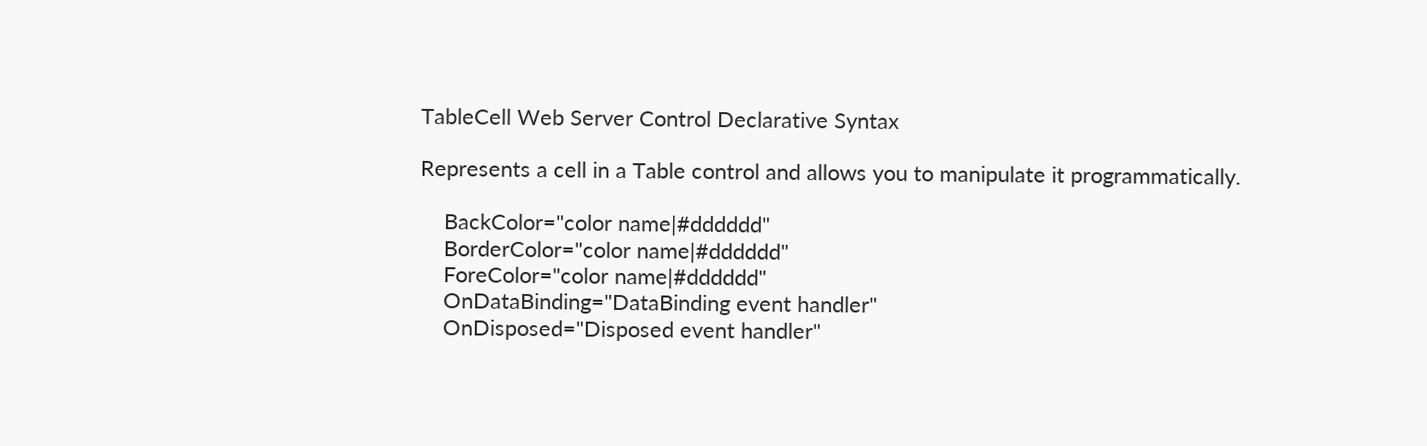TableCell Web Server Control Declarative Syntax

Represents a cell in a Table control and allows you to manipulate it programmatically.

    BackColor="color name|#dddddd"
    BorderColor="color name|#dddddd"
    ForeColor="color name|#dddddd"
    OnDataBinding="DataBinding event handler"
    OnDisposed="Disposed event handler"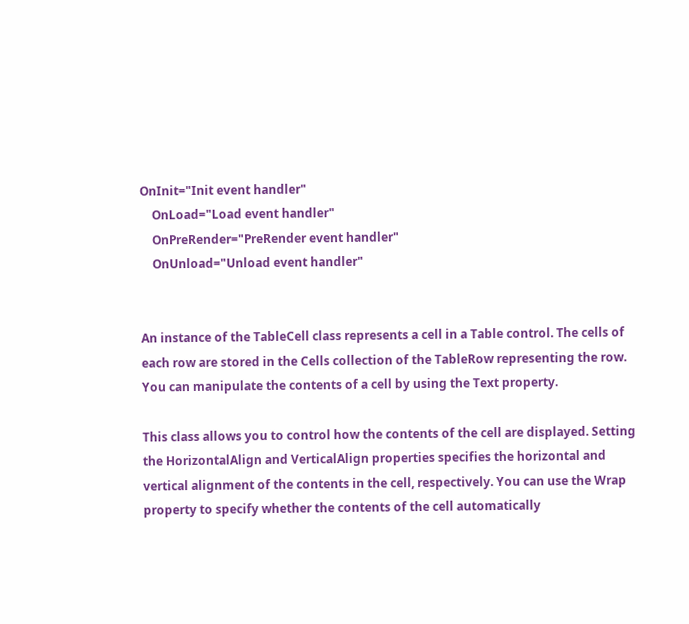OnInit="Init event handler"
    OnLoad="Load event handler"
    OnPreRender="PreRender event handler"
    OnUnload="Unload event handler"


An instance of the TableCell class represents a cell in a Table control. The cells of each row are stored in the Cells collection of the TableRow representing the row. You can manipulate the contents of a cell by using the Text property.

This class allows you to control how the contents of the cell are displayed. Setting the HorizontalAlign and VerticalAlign properties specifies the horizontal and vertical alignment of the contents in the cell, respectively. You can use the Wrap property to specify whether the contents of the cell automatically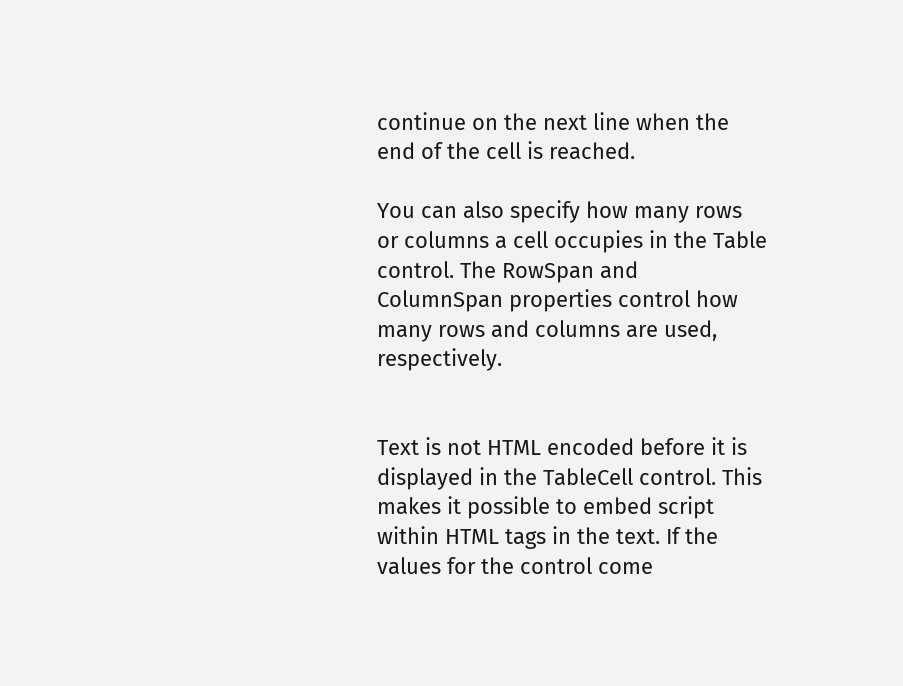continue on the next line when the end of the cell is reached.

You can also specify how many rows or columns a cell occupies in the Table control. The RowSpan and ColumnSpan properties control how many rows and columns are used, respectively.


Text is not HTML encoded before it is displayed in the TableCell control. This makes it possible to embed script within HTML tags in the text. If the values for the control come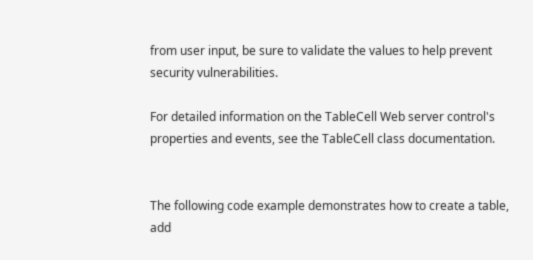from user input, be sure to validate the values to help prevent security vulnerabilities.

For detailed information on the TableCell Web server control's properties and events, see the TableCell class documentation.


The following code example demonstrates how to create a table, add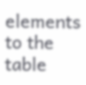elements to the table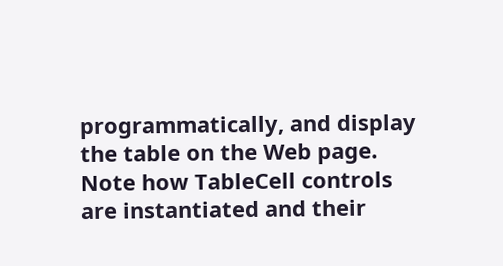programmatically, and display the table on the Web page. Note how TableCell controls are instantiated and their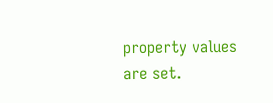property values are set.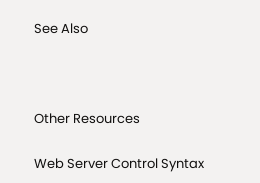See Also



Other Resources

Web Server Control Syntax